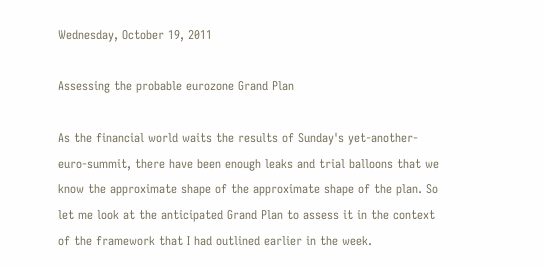Wednesday, October 19, 2011

Assessing the probable eurozone Grand Plan

As the financial world waits the results of Sunday's yet-another-euro-summit, there have been enough leaks and trial balloons that we know the approximate shape of the approximate shape of the plan. So let me look at the anticipated Grand Plan to assess it in the context of the framework that I had outlined earlier in the week.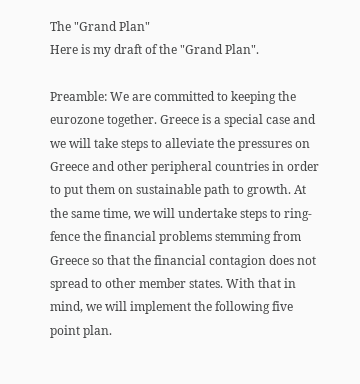The "Grand Plan"
Here is my draft of the "Grand Plan".

Preamble: We are committed to keeping the eurozone together. Greece is a special case and we will take steps to alleviate the pressures on Greece and other peripheral countries in order to put them on sustainable path to growth. At the same time, we will undertake steps to ring-fence the financial problems stemming from Greece so that the financial contagion does not spread to other member states. With that in mind, we will implement the following five point plan.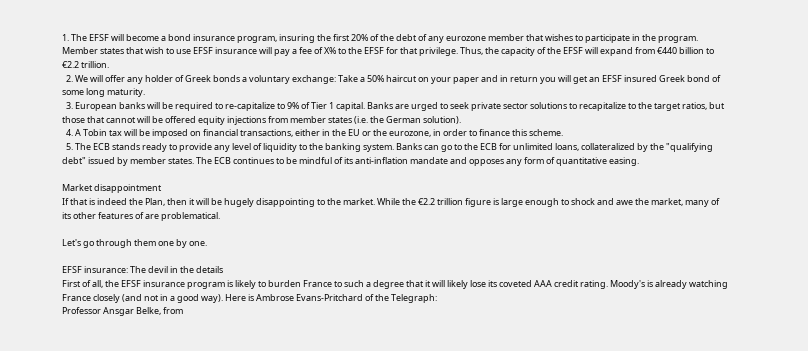1. The EFSF will become a bond insurance program, insuring the first 20% of the debt of any eurozone member that wishes to participate in the program. Member states that wish to use EFSF insurance will pay a fee of X% to the EFSF for that privilege. Thus, the capacity of the EFSF will expand from €440 billion to €2.2 trillion.
  2. We will offer any holder of Greek bonds a voluntary exchange: Take a 50% haircut on your paper and in return you will get an EFSF insured Greek bond of some long maturity.
  3. European banks will be required to re-capitalize to 9% of Tier 1 capital. Banks are urged to seek private sector solutions to recapitalize to the target ratios, but those that cannot will be offered equity injections from member states (i.e. the German solution).
  4. A Tobin tax will be imposed on financial transactions, either in the EU or the eurozone, in order to finance this scheme.
  5. The ECB stands ready to provide any level of liquidity to the banking system. Banks can go to the ECB for unlimited loans, collateralized by the "qualifying debt" issued by member states. The ECB continues to be mindful of its anti-inflation mandate and opposes any form of quantitative easing.

Market disappointment
If that is indeed the Plan, then it will be hugely disappointing to the market. While the €2.2 trillion figure is large enough to shock and awe the market, many of its other features of are problematical.

Let's go through them one by one.

EFSF insurance: The devil in the details
First of all, the EFSF insurance program is likely to burden France to such a degree that it will likely lose its coveted AAA credit rating. Moody's is already watching France closely (and not in a good way). Here is Ambrose Evans-Pritchard of the Telegraph:
Professor Ansgar Belke, from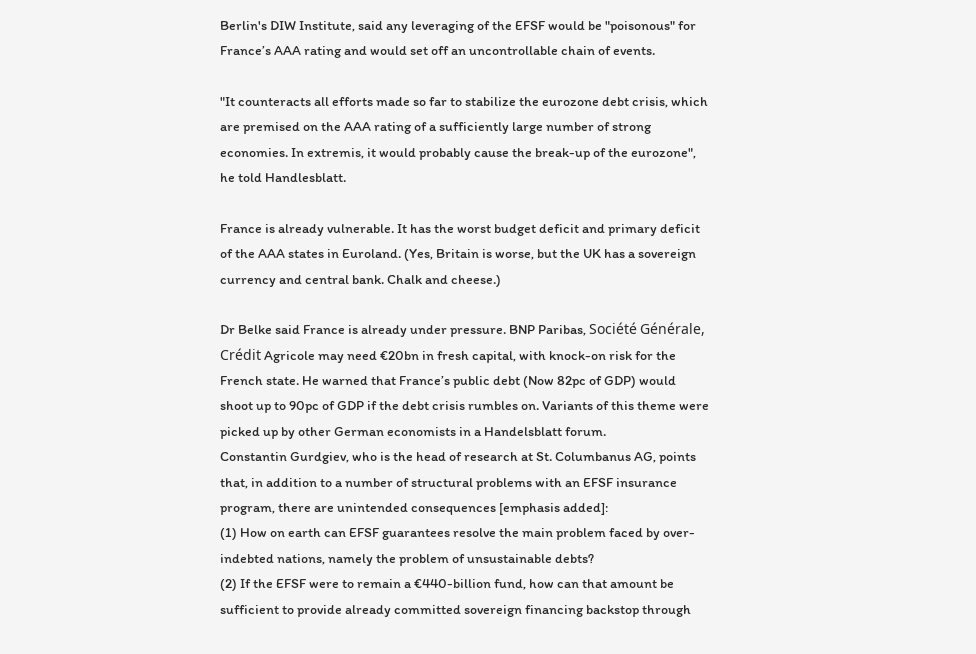Berlin's DIW Institute, said any leveraging of the EFSF would be "poisonous" for France’s AAA rating and would set off an uncontrollable chain of events.

"It counteracts all efforts made so far to stabilize the eurozone debt crisis, which are premised on the AAA rating of a sufficiently large number of strong economies. In extremis, it would probably cause the break-up of the eurozone", he told Handlesblatt.

France is already vulnerable. It has the worst budget deficit and primary deficit of the AAA states in Euroland. (Yes, Britain is worse, but the UK has a sovereign currency and central bank. Chalk and cheese.)

Dr Belke said France is already under pressure. BNP Paribas, Société Générale, Crédit Agricole may need €20bn in fresh capital, with knock-on risk for the French state. He warned that France’s public debt (Now 82pc of GDP) would shoot up to 90pc of GDP if the debt crisis rumbles on. Variants of this theme were picked up by other German economists in a Handelsblatt forum.
Constantin Gurdgiev, who is the head of research at St. Columbanus AG, points that, in addition to a number of structural problems with an EFSF insurance program, there are unintended consequences [emphasis added]:
(1) How on earth can EFSF guarantees resolve the main problem faced by over-indebted nations, namely the problem of unsustainable debts?
(2) If the EFSF were to remain a €440-billion fund, how can that amount be sufficient to provide already committed sovereign financing backstop through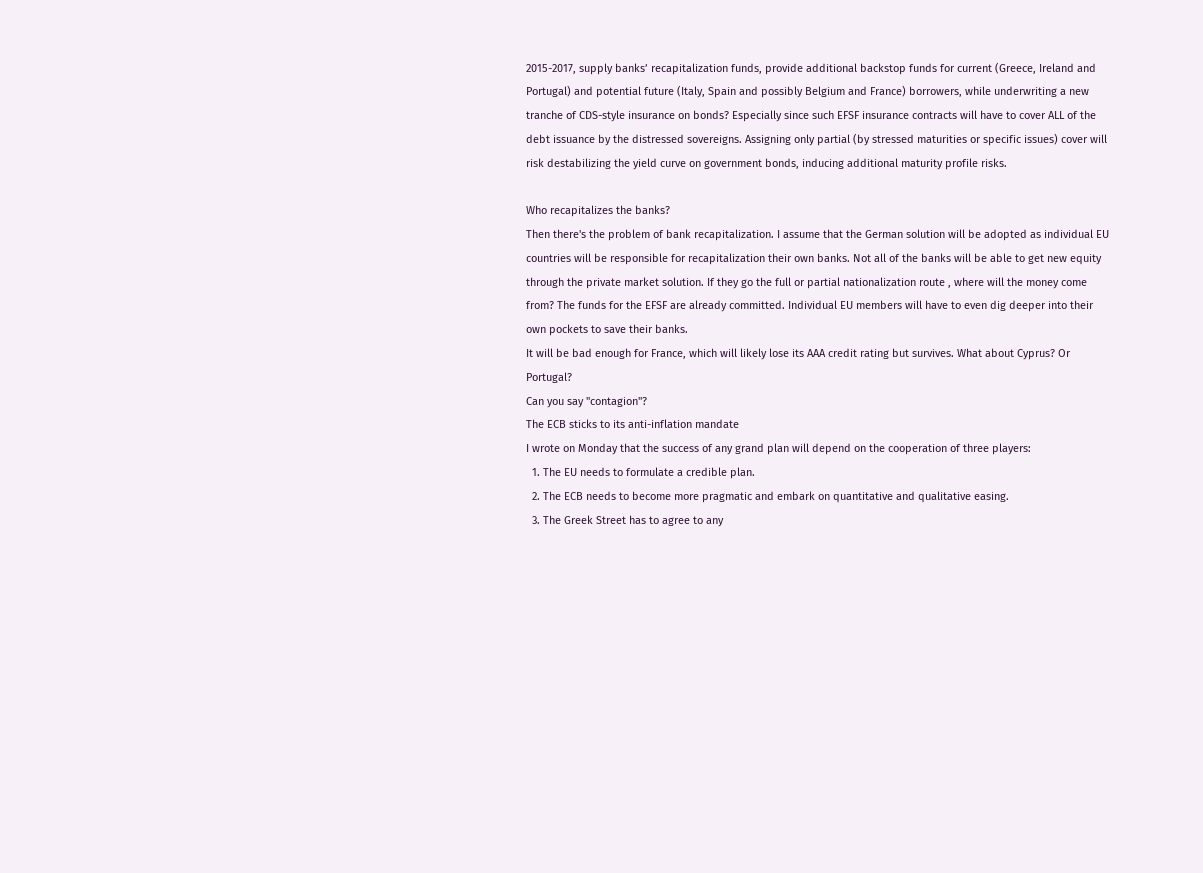2015-2017, supply banks’ recapitalization funds, provide additional backstop funds for current (Greece, Ireland and Portugal) and potential future (Italy, Spain and possibly Belgium and France) borrowers, while underwriting a new tranche of CDS-style insurance on bonds? Especially since such EFSF insurance contracts will have to cover ALL of the debt issuance by the distressed sovereigns. Assigning only partial (by stressed maturities or specific issues) cover will risk destabilizing the yield curve on government bonds, inducing additional maturity profile risks.

Who recapitalizes the banks?
Then there's the problem of bank recapitalization. I assume that the German solution will be adopted as individual EU countries will be responsible for recapitalization their own banks. Not all of the banks will be able to get new equity through the private market solution. If they go the full or partial nationalization route , where will the money come from? The funds for the EFSF are already committed. Individual EU members will have to even dig deeper into their own pockets to save their banks.
It will be bad enough for France, which will likely lose its AAA credit rating but survives. What about Cyprus? Or Portugal?
Can you say "contagion"?
The ECB sticks to its anti-inflation mandate
I wrote on Monday that the success of any grand plan will depend on the cooperation of three players:
  1. The EU needs to formulate a credible plan.
  2. The ECB needs to become more pragmatic and embark on quantitative and qualitative easing.
  3. The Greek Street has to agree to any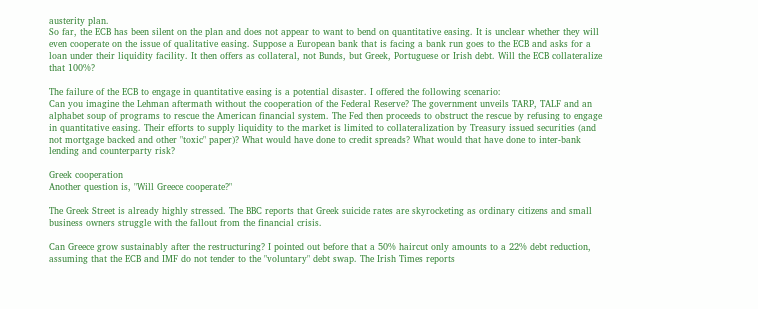austerity plan.
So far, the ECB has been silent on the plan and does not appear to want to bend on quantitative easing. It is unclear whether they will even cooperate on the issue of qualitative easing. Suppose a European bank that is facing a bank run goes to the ECB and asks for a loan under their liquidity facility. It then offers as collateral, not Bunds, but Greek, Portuguese or Irish debt. Will the ECB collateralize that 100%?

The failure of the ECB to engage in quantitative easing is a potential disaster. I offered the following scenario:
Can you imagine the Lehman aftermath without the cooperation of the Federal Reserve? The government unveils TARP, TALF and an alphabet soup of programs to rescue the American financial system. The Fed then proceeds to obstruct the rescue by refusing to engage in quantitative easing. Their efforts to supply liquidity to the market is limited to collateralization by Treasury issued securities (and not mortgage backed and other "toxic" paper)? What would have done to credit spreads? What would that have done to inter-bank lending and counterparty risk?

Greek cooperation
Another question is, "Will Greece cooperate?"

The Greek Street is already highly stressed. The BBC reports that Greek suicide rates are skyrocketing as ordinary citizens and small business owners struggle with the fallout from the financial crisis.

Can Greece grow sustainably after the restructuring? I pointed out before that a 50% haircut only amounts to a 22% debt reduction, assuming that the ECB and IMF do not tender to the "voluntary" debt swap. The Irish Times reports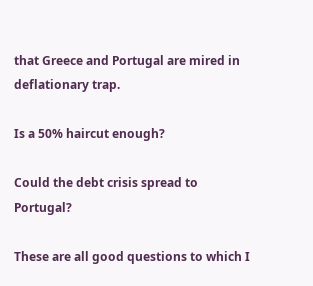that Greece and Portugal are mired in deflationary trap.

Is a 50% haircut enough?

Could the debt crisis spread to Portugal?

These are all good questions to which I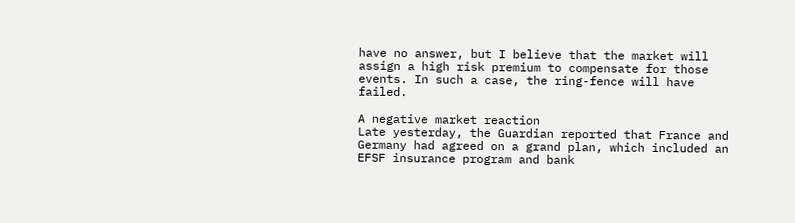have no answer, but I believe that the market will assign a high risk premium to compensate for those events. In such a case, the ring-fence will have failed.

A negative market reaction
Late yesterday, the Guardian reported that France and Germany had agreed on a grand plan, which included an EFSF insurance program and bank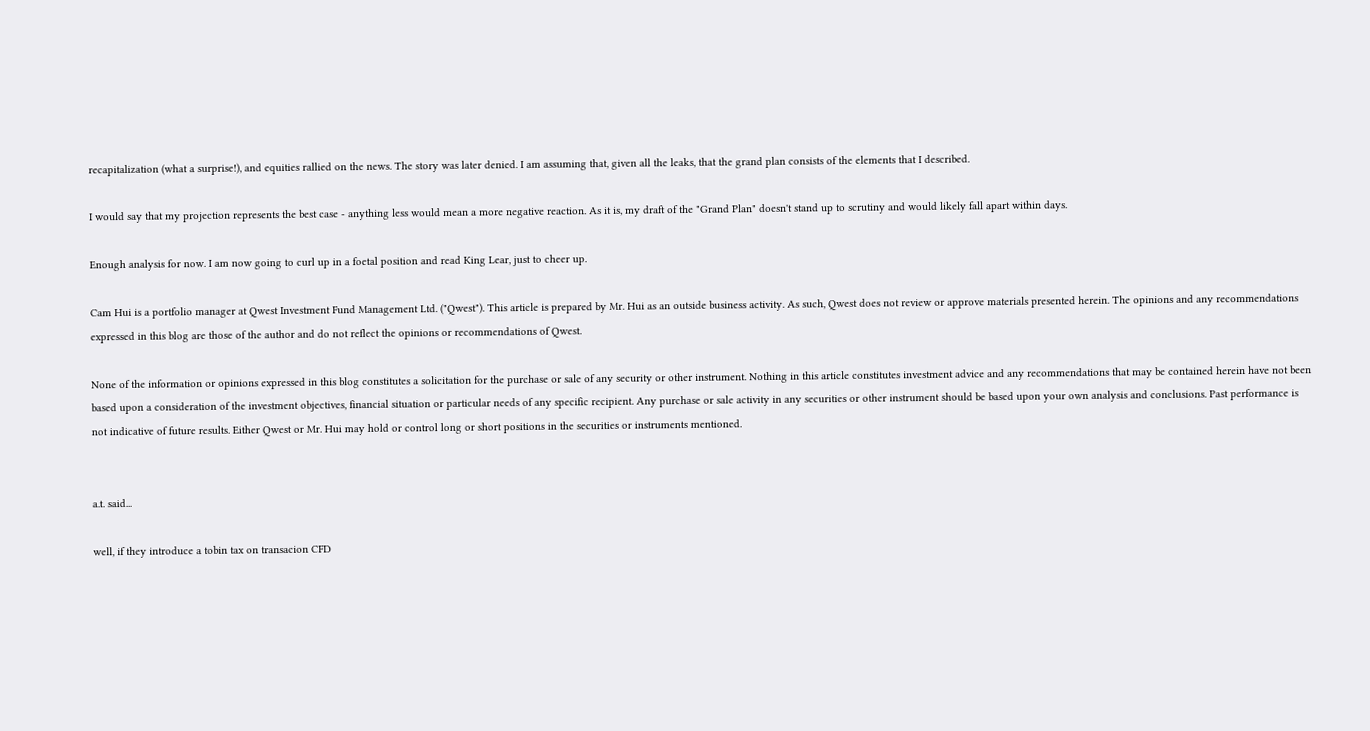recapitalization (what a surprise!), and equities rallied on the news. The story was later denied. I am assuming that, given all the leaks, that the grand plan consists of the elements that I described.

I would say that my projection represents the best case - anything less would mean a more negative reaction. As it is, my draft of the "Grand Plan" doesn't stand up to scrutiny and would likely fall apart within days.

Enough analysis for now. I am now going to curl up in a foetal position and read King Lear, just to cheer up.

Cam Hui is a portfolio manager at Qwest Investment Fund Management Ltd. ("Qwest"). This article is prepared by Mr. Hui as an outside business activity. As such, Qwest does not review or approve materials presented herein. The opinions and any recommendations expressed in this blog are those of the author and do not reflect the opinions or recommendations of Qwest.

None of the information or opinions expressed in this blog constitutes a solicitation for the purchase or sale of any security or other instrument. Nothing in this article constitutes investment advice and any recommendations that may be contained herein have not been based upon a consideration of the investment objectives, financial situation or particular needs of any specific recipient. Any purchase or sale activity in any securities or other instrument should be based upon your own analysis and conclusions. Past performance is not indicative of future results. Either Qwest or Mr. Hui may hold or control long or short positions in the securities or instruments mentioned.


a.t. said...

well, if they introduce a tobin tax on transacion CFD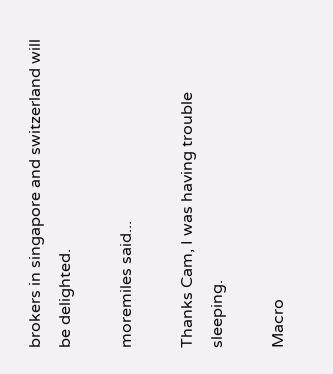brokers in singapore and switzerland will be delighted.

moremiles said...

Thanks Cam, I was having trouble sleeping.

Macro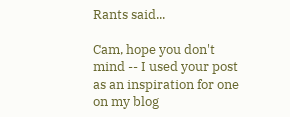Rants said...

Cam, hope you don't mind -- I used your post as an inspiration for one on my blog